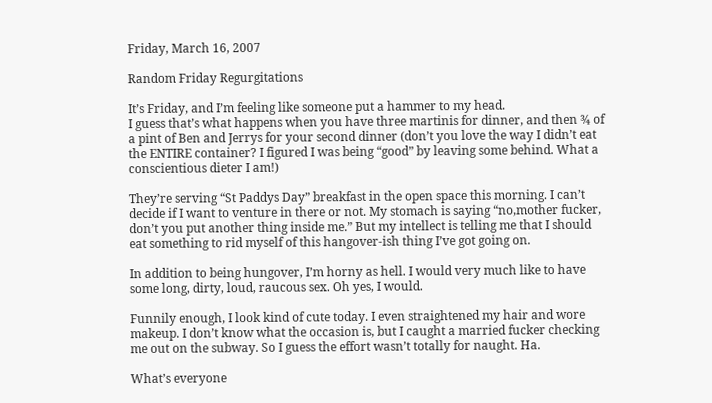Friday, March 16, 2007

Random Friday Regurgitations

It’s Friday, and I’m feeling like someone put a hammer to my head.
I guess that’s what happens when you have three martinis for dinner, and then ¾ of a pint of Ben and Jerrys for your second dinner (don’t you love the way I didn’t eat the ENTIRE container? I figured I was being “good” by leaving some behind. What a conscientious dieter I am!)

They’re serving “St Paddys Day” breakfast in the open space this morning. I can’t decide if I want to venture in there or not. My stomach is saying “no,mother fucker, don’t you put another thing inside me.” But my intellect is telling me that I should eat something to rid myself of this hangover-ish thing I’ve got going on.

In addition to being hungover, I’m horny as hell. I would very much like to have some long, dirty, loud, raucous sex. Oh yes, I would.

Funnily enough, I look kind of cute today. I even straightened my hair and wore makeup. I don’t know what the occasion is, but I caught a married fucker checking me out on the subway. So I guess the effort wasn’t totally for naught. Ha.

What’s everyone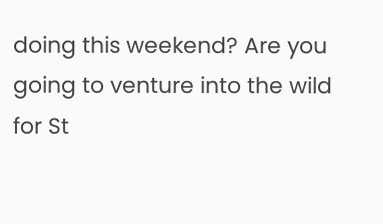doing this weekend? Are you going to venture into the wild for St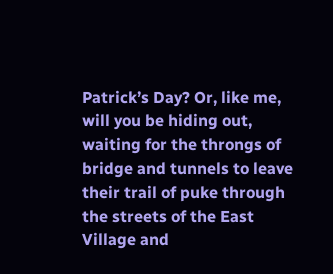Patrick’s Day? Or, like me, will you be hiding out, waiting for the throngs of bridge and tunnels to leave their trail of puke through the streets of the East Village and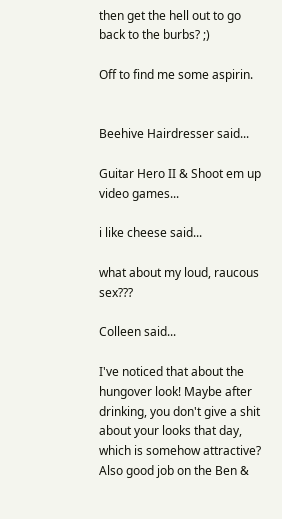then get the hell out to go back to the burbs? ;)

Off to find me some aspirin.


Beehive Hairdresser said...

Guitar Hero II & Shoot em up video games...

i like cheese said...

what about my loud, raucous sex???

Colleen said...

I've noticed that about the hungover look! Maybe after drinking, you don't give a shit about your looks that day, which is somehow attractive? Also good job on the Ben &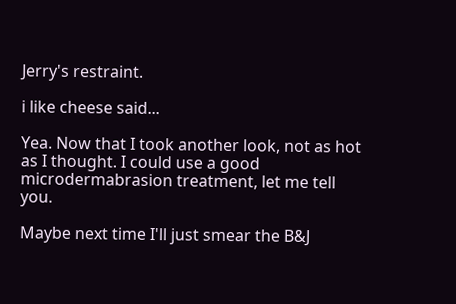Jerry's restraint.

i like cheese said...

Yea. Now that I took another look, not as hot as I thought. I could use a good microdermabrasion treatment, let me tell you.

Maybe next time I'll just smear the B&J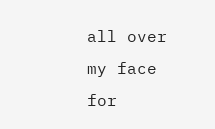all over my face for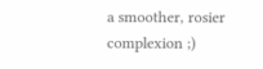a smoother, rosier complexion ;)